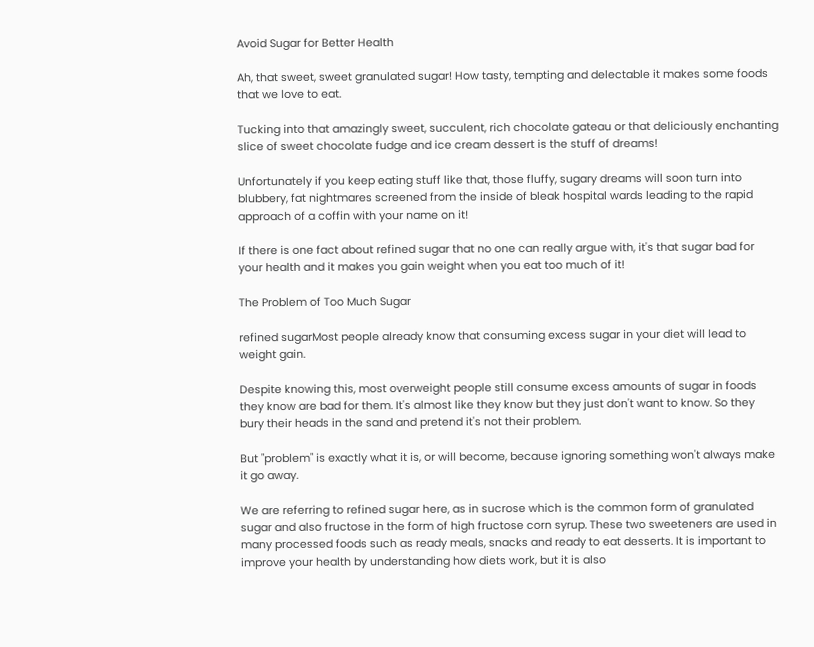Avoid Sugar for Better Health

Ah, that sweet, sweet granulated sugar! How tasty, tempting and delectable it makes some foods that we love to eat.

Tucking into that amazingly sweet, succulent, rich chocolate gateau or that deliciously enchanting slice of sweet chocolate fudge and ice cream dessert is the stuff of dreams!

Unfortunately if you keep eating stuff like that, those fluffy, sugary dreams will soon turn into blubbery, fat nightmares screened from the inside of bleak hospital wards leading to the rapid approach of a coffin with your name on it!

If there is one fact about refined sugar that no one can really argue with, it's that sugar bad for your health and it makes you gain weight when you eat too much of it!

The Problem of Too Much Sugar

refined sugarMost people already know that consuming excess sugar in your diet will lead to weight gain.

Despite knowing this, most overweight people still consume excess amounts of sugar in foods they know are bad for them. It's almost like they know but they just don't want to know. So they bury their heads in the sand and pretend it's not their problem.

But "problem" is exactly what it is, or will become, because ignoring something won't always make it go away.

We are referring to refined sugar here, as in sucrose which is the common form of granulated sugar and also fructose in the form of high fructose corn syrup. These two sweeteners are used in many processed foods such as ready meals, snacks and ready to eat desserts. It is important to improve your health by understanding how diets work, but it is also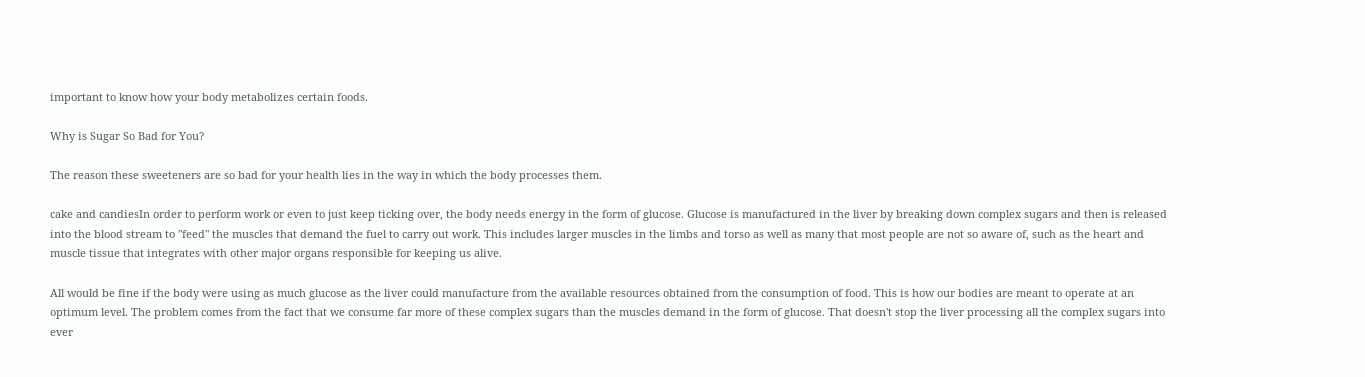important to know how your body metabolizes certain foods.

Why is Sugar So Bad for You?

The reason these sweeteners are so bad for your health lies in the way in which the body processes them.

cake and candiesIn order to perform work or even to just keep ticking over, the body needs energy in the form of glucose. Glucose is manufactured in the liver by breaking down complex sugars and then is released into the blood stream to "feed" the muscles that demand the fuel to carry out work. This includes larger muscles in the limbs and torso as well as many that most people are not so aware of, such as the heart and muscle tissue that integrates with other major organs responsible for keeping us alive.

All would be fine if the body were using as much glucose as the liver could manufacture from the available resources obtained from the consumption of food. This is how our bodies are meant to operate at an optimum level. The problem comes from the fact that we consume far more of these complex sugars than the muscles demand in the form of glucose. That doesn't stop the liver processing all the complex sugars into ever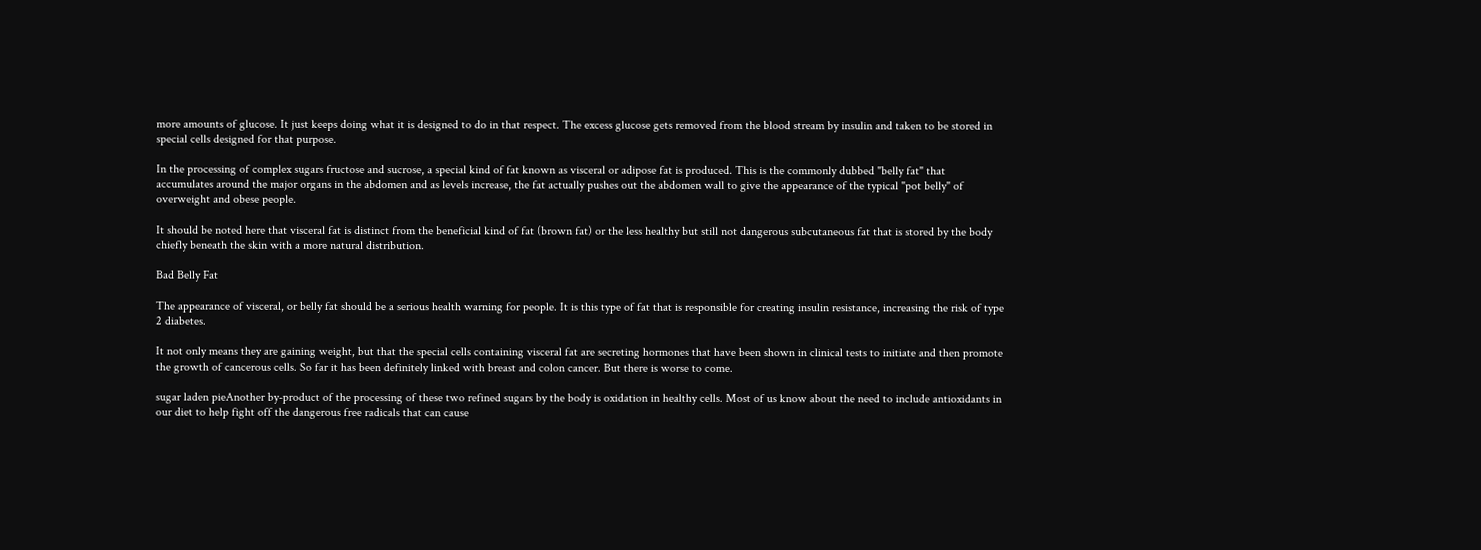more amounts of glucose. It just keeps doing what it is designed to do in that respect. The excess glucose gets removed from the blood stream by insulin and taken to be stored in special cells designed for that purpose.

In the processing of complex sugars fructose and sucrose, a special kind of fat known as visceral or adipose fat is produced. This is the commonly dubbed "belly fat" that accumulates around the major organs in the abdomen and as levels increase, the fat actually pushes out the abdomen wall to give the appearance of the typical "pot belly" of overweight and obese people.

It should be noted here that visceral fat is distinct from the beneficial kind of fat (brown fat) or the less healthy but still not dangerous subcutaneous fat that is stored by the body chiefly beneath the skin with a more natural distribution.

Bad Belly Fat

The appearance of visceral, or belly fat should be a serious health warning for people. It is this type of fat that is responsible for creating insulin resistance, increasing the risk of type 2 diabetes.

It not only means they are gaining weight, but that the special cells containing visceral fat are secreting hormones that have been shown in clinical tests to initiate and then promote the growth of cancerous cells. So far it has been definitely linked with breast and colon cancer. But there is worse to come.

sugar laden pieAnother by-product of the processing of these two refined sugars by the body is oxidation in healthy cells. Most of us know about the need to include antioxidants in our diet to help fight off the dangerous free radicals that can cause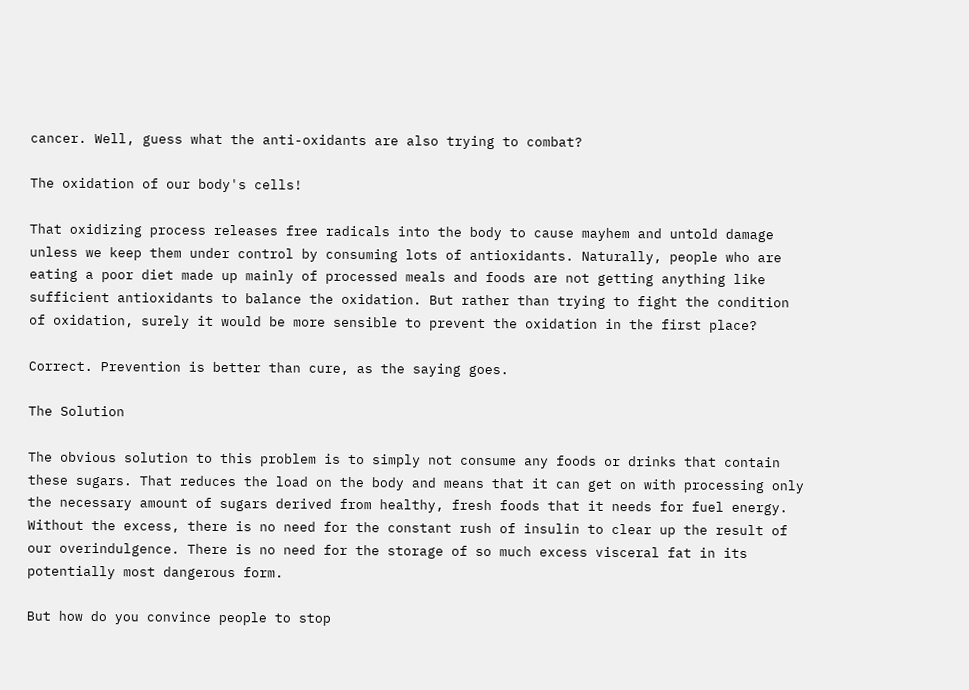cancer. Well, guess what the anti-oxidants are also trying to combat?

The oxidation of our body's cells!

That oxidizing process releases free radicals into the body to cause mayhem and untold damage unless we keep them under control by consuming lots of antioxidants. Naturally, people who are eating a poor diet made up mainly of processed meals and foods are not getting anything like sufficient antioxidants to balance the oxidation. But rather than trying to fight the condition of oxidation, surely it would be more sensible to prevent the oxidation in the first place?

Correct. Prevention is better than cure, as the saying goes.

The Solution

The obvious solution to this problem is to simply not consume any foods or drinks that contain these sugars. That reduces the load on the body and means that it can get on with processing only the necessary amount of sugars derived from healthy, fresh foods that it needs for fuel energy. Without the excess, there is no need for the constant rush of insulin to clear up the result of our overindulgence. There is no need for the storage of so much excess visceral fat in its potentially most dangerous form.

But how do you convince people to stop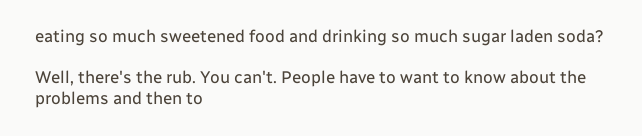eating so much sweetened food and drinking so much sugar laden soda?

Well, there's the rub. You can't. People have to want to know about the problems and then to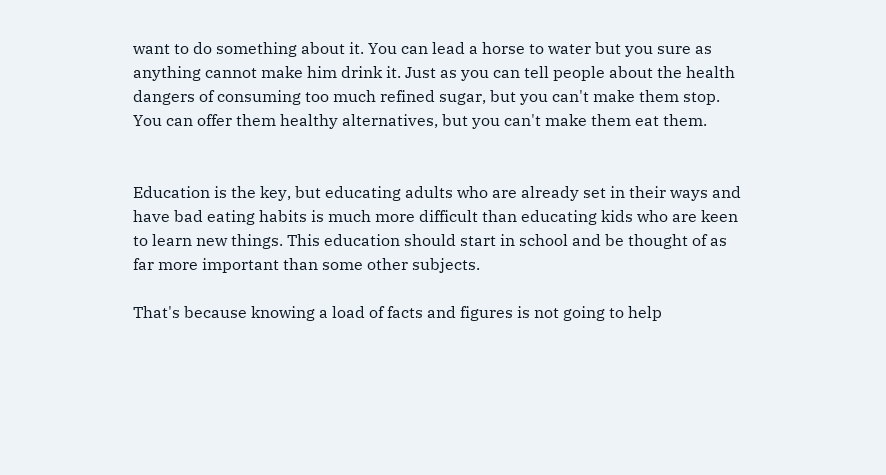want to do something about it. You can lead a horse to water but you sure as anything cannot make him drink it. Just as you can tell people about the health dangers of consuming too much refined sugar, but you can't make them stop. You can offer them healthy alternatives, but you can't make them eat them.


Education is the key, but educating adults who are already set in their ways and have bad eating habits is much more difficult than educating kids who are keen to learn new things. This education should start in school and be thought of as far more important than some other subjects.

That's because knowing a load of facts and figures is not going to help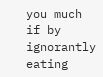you much if by ignorantly eating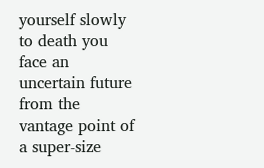yourself slowly to death you face an uncertain future from the vantage point of a super-size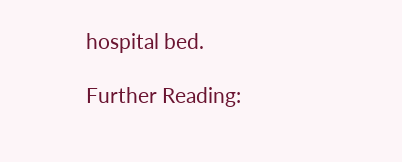hospital bed.

Further Reading: